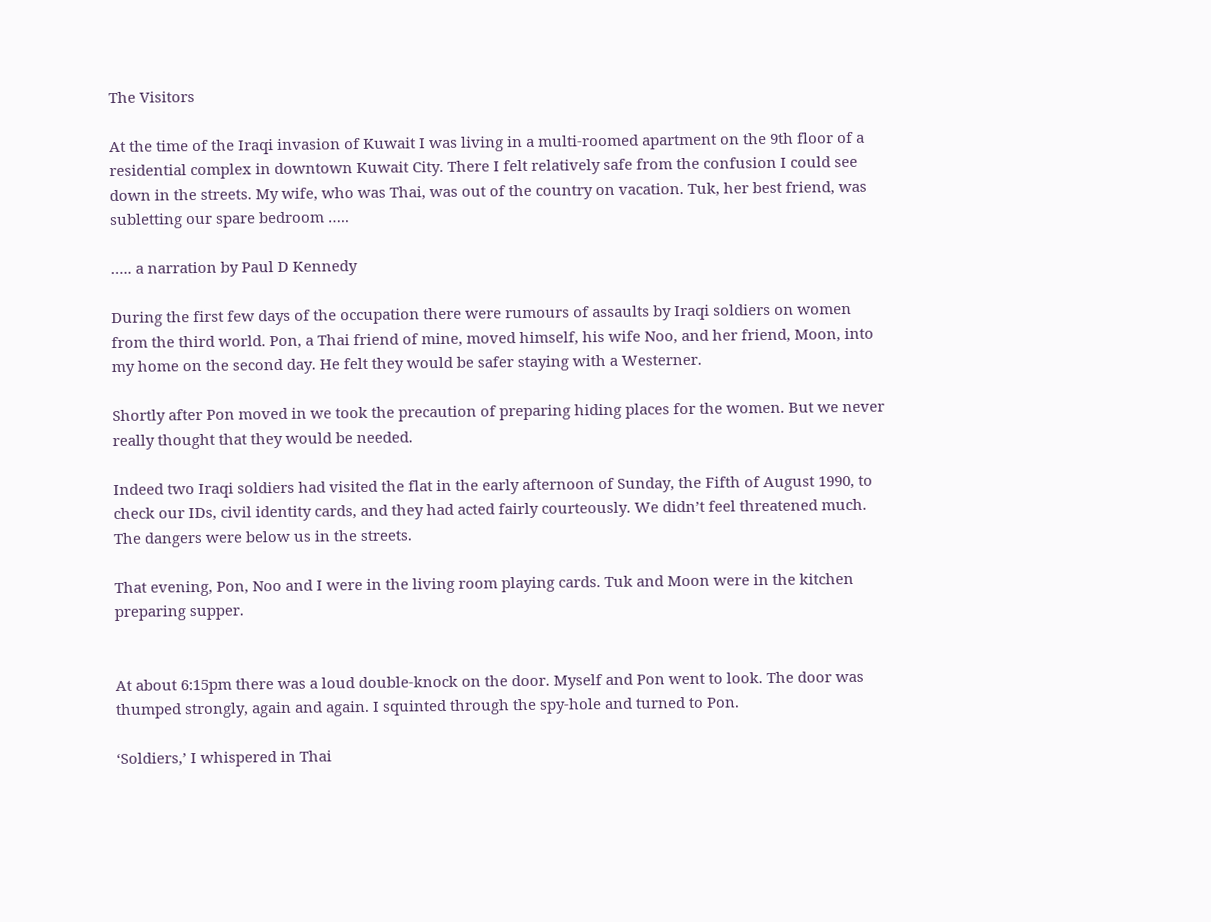The Visitors

At the time of the Iraqi invasion of Kuwait I was living in a multi-roomed apartment on the 9th floor of a residential complex in downtown Kuwait City. There I felt relatively safe from the confusion I could see down in the streets. My wife, who was Thai, was out of the country on vacation. Tuk, her best friend, was subletting our spare bedroom …..

….. a narration by Paul D Kennedy

During the first few days of the occupation there were rumours of assaults by Iraqi soldiers on women from the third world. Pon, a Thai friend of mine, moved himself, his wife Noo, and her friend, Moon, into my home on the second day. He felt they would be safer staying with a Westerner.

Shortly after Pon moved in we took the precaution of preparing hiding places for the women. But we never really thought that they would be needed.

Indeed two Iraqi soldiers had visited the flat in the early afternoon of Sunday, the Fifth of August 1990, to check our IDs, civil identity cards, and they had acted fairly courteously. We didn’t feel threatened much. The dangers were below us in the streets.

That evening, Pon, Noo and I were in the living room playing cards. Tuk and Moon were in the kitchen preparing supper.


At about 6:15pm there was a loud double-knock on the door. Myself and Pon went to look. The door was thumped strongly, again and again. I squinted through the spy-hole and turned to Pon.

‘Soldiers,’ I whispered in Thai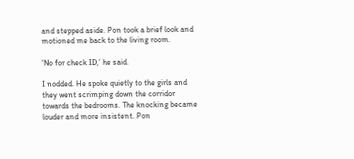and stepped aside. Pon took a brief look and motioned me back to the living room.

‘No for check ID,’ he said.

I nodded. He spoke quietly to the girls and they went scrimping down the corridor towards the bedrooms. The knocking became louder and more insistent. Pon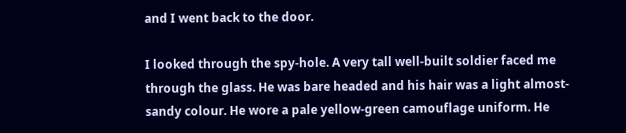and I went back to the door.

I looked through the spy-hole. A very tall well-built soldier faced me through the glass. He was bare headed and his hair was a light almost-sandy colour. He wore a pale yellow-green camouflage uniform. He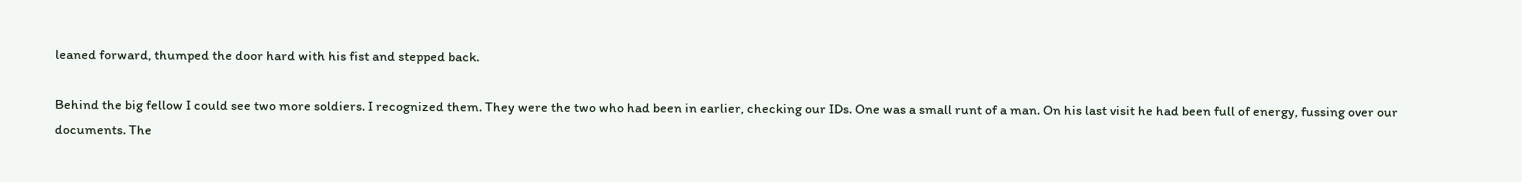leaned forward, thumped the door hard with his fist and stepped back.

Behind the big fellow I could see two more soldiers. I recognized them. They were the two who had been in earlier, checking our IDs. One was a small runt of a man. On his last visit he had been full of energy, fussing over our documents. The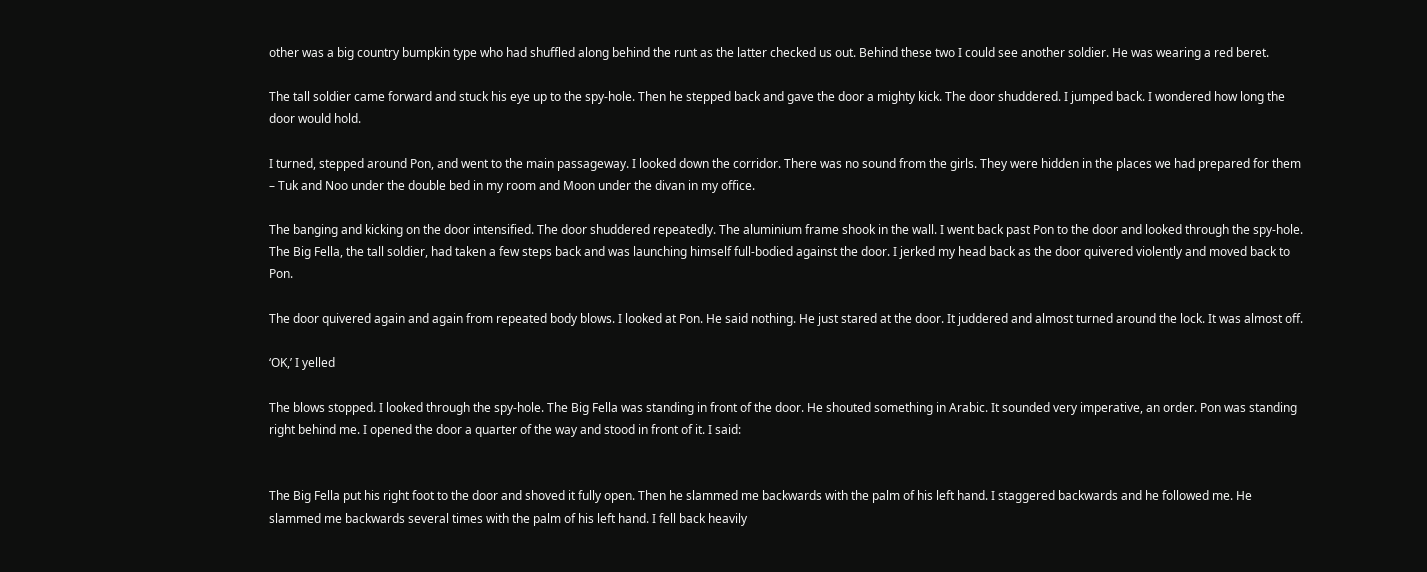other was a big country bumpkin type who had shuffled along behind the runt as the latter checked us out. Behind these two I could see another soldier. He was wearing a red beret.

The tall soldier came forward and stuck his eye up to the spy-hole. Then he stepped back and gave the door a mighty kick. The door shuddered. I jumped back. I wondered how long the door would hold.

I turned, stepped around Pon, and went to the main passageway. I looked down the corridor. There was no sound from the girls. They were hidden in the places we had prepared for them – Tuk and Noo under the double bed in my room and Moon under the divan in my office.

The banging and kicking on the door intensified. The door shuddered repeatedly. The aluminium frame shook in the wall. I went back past Pon to the door and looked through the spy-hole. The Big Fella, the tall soldier, had taken a few steps back and was launching himself full-bodied against the door. I jerked my head back as the door quivered violently and moved back to Pon.

The door quivered again and again from repeated body blows. I looked at Pon. He said nothing. He just stared at the door. It juddered and almost turned around the lock. It was almost off.

‘OK,’ I yelled

The blows stopped. I looked through the spy-hole. The Big Fella was standing in front of the door. He shouted something in Arabic. It sounded very imperative, an order. Pon was standing right behind me. I opened the door a quarter of the way and stood in front of it. I said:


The Big Fella put his right foot to the door and shoved it fully open. Then he slammed me backwards with the palm of his left hand. I staggered backwards and he followed me. He slammed me backwards several times with the palm of his left hand. I fell back heavily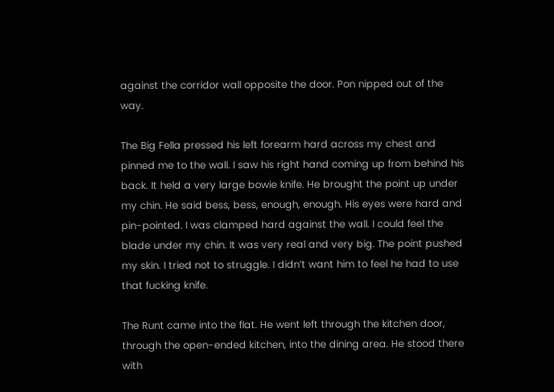against the corridor wall opposite the door. Pon nipped out of the way.

The Big Fella pressed his left forearm hard across my chest and pinned me to the wall. I saw his right hand coming up from behind his back. It held a very large bowie knife. He brought the point up under my chin. He said bess, bess, enough, enough. His eyes were hard and pin-pointed. I was clamped hard against the wall. I could feel the blade under my chin. It was very real and very big. The point pushed my skin. I tried not to struggle. I didn’t want him to feel he had to use that fucking knife.

The Runt came into the flat. He went left through the kitchen door, through the open-ended kitchen, into the dining area. He stood there with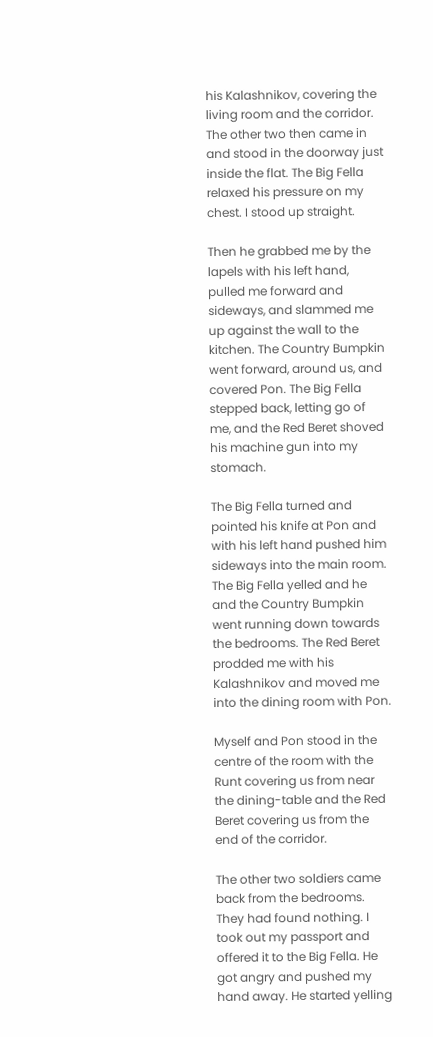his Kalashnikov, covering the living room and the corridor. The other two then came in and stood in the doorway just inside the flat. The Big Fella relaxed his pressure on my chest. I stood up straight.

Then he grabbed me by the lapels with his left hand, pulled me forward and sideways, and slammed me up against the wall to the kitchen. The Country Bumpkin went forward, around us, and covered Pon. The Big Fella stepped back, letting go of me, and the Red Beret shoved his machine gun into my stomach.

The Big Fella turned and pointed his knife at Pon and with his left hand pushed him sideways into the main room. The Big Fella yelled and he and the Country Bumpkin went running down towards the bedrooms. The Red Beret prodded me with his Kalashnikov and moved me into the dining room with Pon.

Myself and Pon stood in the centre of the room with the Runt covering us from near the dining-table and the Red Beret covering us from the end of the corridor.

The other two soldiers came back from the bedrooms. They had found nothing. I took out my passport and offered it to the Big Fella. He got angry and pushed my hand away. He started yelling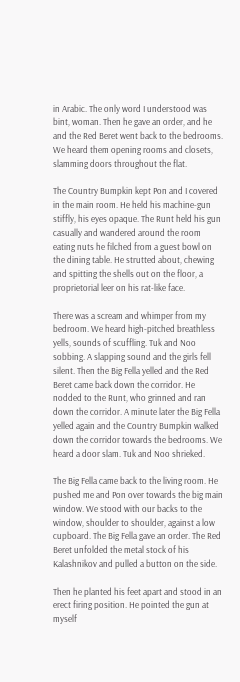in Arabic. The only word I understood was bint, woman. Then he gave an order, and he and the Red Beret went back to the bedrooms. We heard them opening rooms and closets, slamming doors throughout the flat.

The Country Bumpkin kept Pon and I covered in the main room. He held his machine-gun stiffly, his eyes opaque. The Runt held his gun casually and wandered around the room eating nuts he filched from a guest bowl on the dining table. He strutted about, chewing and spitting the shells out on the floor, a proprietorial leer on his rat-like face.

There was a scream and whimper from my bedroom. We heard high-pitched breathless yells, sounds of scuffling. Tuk and Noo sobbing. A slapping sound and the girls fell silent. Then the Big Fella yelled and the Red Beret came back down the corridor. He nodded to the Runt, who grinned and ran down the corridor. A minute later the Big Fella yelled again and the Country Bumpkin walked down the corridor towards the bedrooms. We heard a door slam. Tuk and Noo shrieked.

The Big Fella came back to the living room. He pushed me and Pon over towards the big main window. We stood with our backs to the window, shoulder to shoulder, against a low cupboard. The Big Fella gave an order. The Red Beret unfolded the metal stock of his Kalashnikov and pulled a button on the side.

Then he planted his feet apart and stood in an erect firing position. He pointed the gun at myself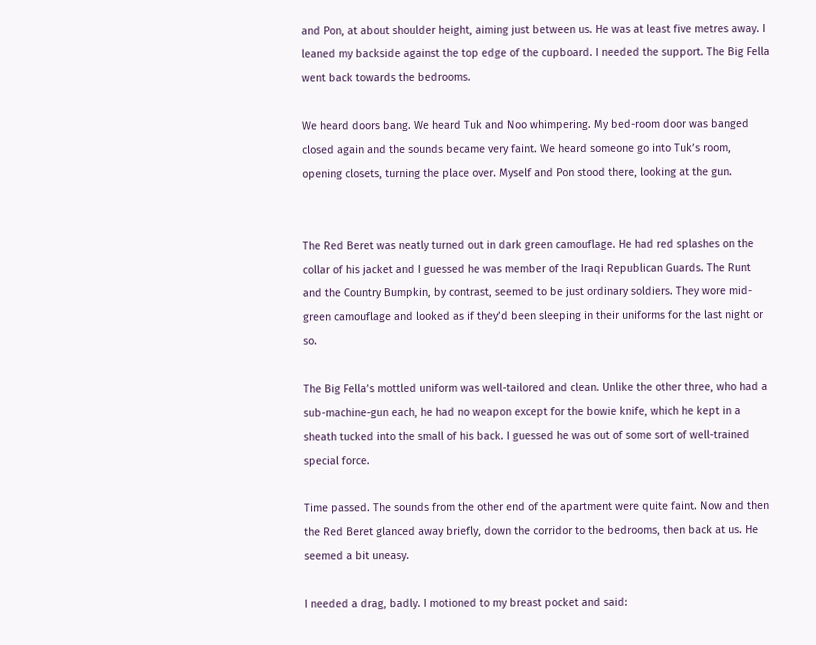and Pon, at about shoulder height, aiming just between us. He was at least five metres away. I leaned my backside against the top edge of the cupboard. I needed the support. The Big Fella went back towards the bedrooms.

We heard doors bang. We heard Tuk and Noo whimpering. My bed-room door was banged closed again and the sounds became very faint. We heard someone go into Tuk’s room, opening closets, turning the place over. Myself and Pon stood there, looking at the gun.


The Red Beret was neatly turned out in dark green camouflage. He had red splashes on the collar of his jacket and I guessed he was member of the Iraqi Republican Guards. The Runt and the Country Bumpkin, by contrast, seemed to be just ordinary soldiers. They wore mid-green camouflage and looked as if they’d been sleeping in their uniforms for the last night or so.

The Big Fella’s mottled uniform was well-tailored and clean. Unlike the other three, who had a sub-machine-gun each, he had no weapon except for the bowie knife, which he kept in a sheath tucked into the small of his back. I guessed he was out of some sort of well-trained special force.

Time passed. The sounds from the other end of the apartment were quite faint. Now and then the Red Beret glanced away briefly, down the corridor to the bedrooms, then back at us. He seemed a bit uneasy.

I needed a drag, badly. I motioned to my breast pocket and said: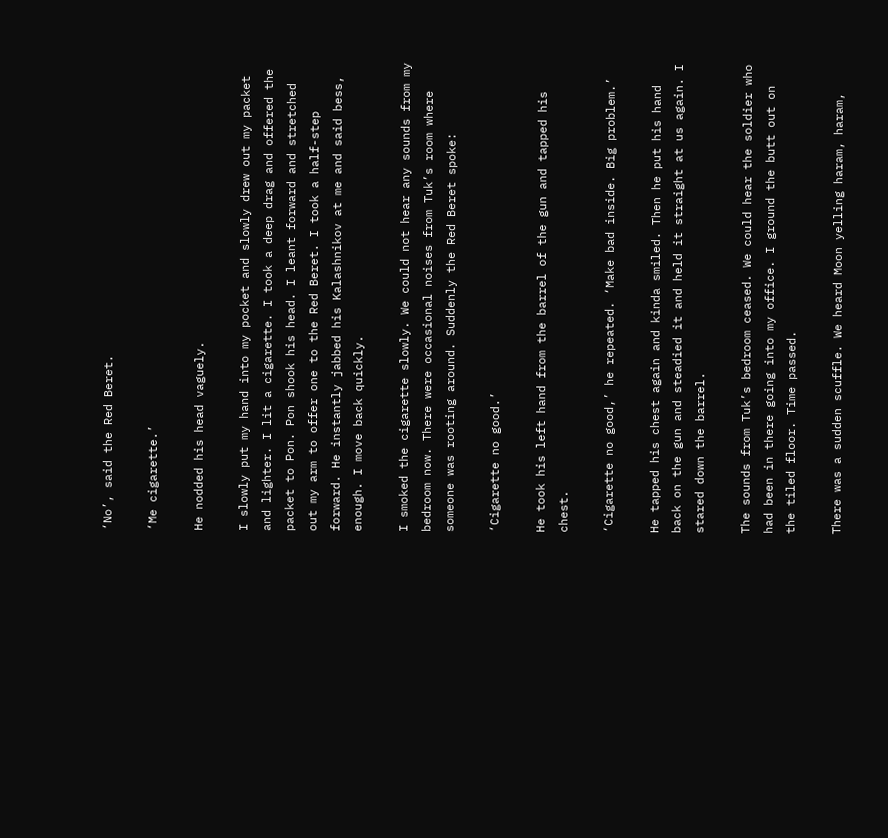‘No’, said the Red Beret.

‘Me cigarette.’

He nodded his head vaguely.

I slowly put my hand into my pocket and slowly drew out my packet and lighter. I lit a cigarette. I took a deep drag and offered the packet to Pon. Pon shook his head. I leant forward and stretched out my arm to offer one to the Red Beret. I took a half-step forward. He instantly jabbed his Kalashnikov at me and said bess, enough. I move back quickly.

I smoked the cigarette slowly. We could not hear any sounds from my bedroom now. There were occasional noises from Tuk’s room where someone was rooting around. Suddenly the Red Beret spoke:

‘Cigarette no good.’

He took his left hand from the barrel of the gun and tapped his chest.

‘Cigarette no good,’ he repeated. ‘Make bad inside. Big problem.’

He tapped his chest again and kinda smiled. Then he put his hand back on the gun and steadied it and held it straight at us again. I stared down the barrel.

The sounds from Tuk’s bedroom ceased. We could hear the soldier who had been in there going into my office. I ground the butt out on the tiled floor. Time passed.

There was a sudden scuffle. We heard Moon yelling haram, haram,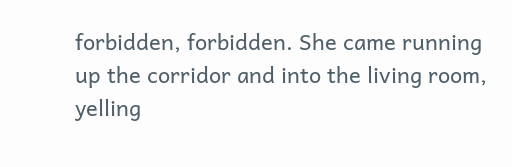forbidden, forbidden. She came running up the corridor and into the living room, yelling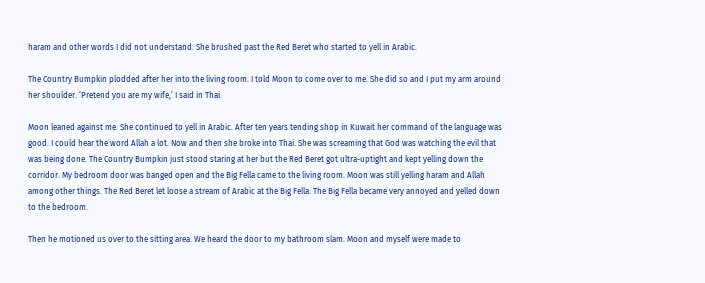haram and other words I did not understand. She brushed past the Red Beret who started to yell in Arabic.

The Country Bumpkin plodded after her into the living room. I told Moon to come over to me. She did so and I put my arm around her shoulder. ‘Pretend you are my wife,’ I said in Thai.

Moon leaned against me. She continued to yell in Arabic. After ten years tending shop in Kuwait her command of the language was good. I could hear the word Allah a lot. Now and then she broke into Thai. She was screaming that God was watching the evil that was being done. The Country Bumpkin just stood staring at her but the Red Beret got ultra-uptight and kept yelling down the corridor. My bedroom door was banged open and the Big Fella came to the living room. Moon was still yelling haram and Allah among other things. The Red Beret let loose a stream of Arabic at the Big Fella. The Big Fella became very annoyed and yelled down to the bedroom.

Then he motioned us over to the sitting area. We heard the door to my bathroom slam. Moon and myself were made to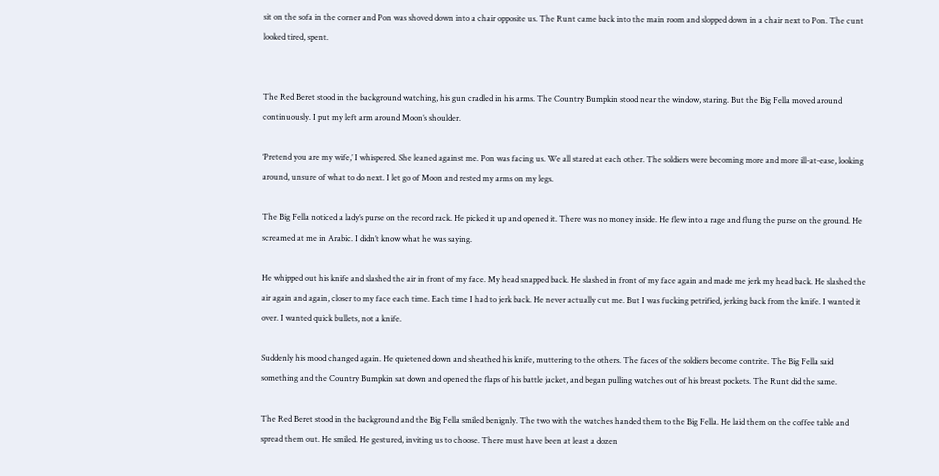sit on the sofa in the corner and Pon was shoved down into a chair opposite us. The Runt came back into the main room and slopped down in a chair next to Pon. The cunt looked tired, spent.


The Red Beret stood in the background watching, his gun cradled in his arms. The Country Bumpkin stood near the window, staring. But the Big Fella moved around continuously. I put my left arm around Moon’s shoulder.

‘Pretend you are my wife,’ I whispered. She leaned against me. Pon was facing us. We all stared at each other. The soldiers were becoming more and more ill-at-ease, looking around, unsure of what to do next. I let go of Moon and rested my arms on my legs.

The Big Fella noticed a lady’s purse on the record rack. He picked it up and opened it. There was no money inside. He flew into a rage and flung the purse on the ground. He screamed at me in Arabic. I didn’t know what he was saying.

He whipped out his knife and slashed the air in front of my face. My head snapped back. He slashed in front of my face again and made me jerk my head back. He slashed the air again and again, closer to my face each time. Each time I had to jerk back. He never actually cut me. But I was fucking petrified, jerking back from the knife. I wanted it over. I wanted quick bullets, not a knife.

Suddenly his mood changed again. He quietened down and sheathed his knife, muttering to the others. The faces of the soldiers become contrite. The Big Fella said something and the Country Bumpkin sat down and opened the flaps of his battle jacket, and began pulling watches out of his breast pockets. The Runt did the same.

The Red Beret stood in the background and the Big Fella smiled benignly. The two with the watches handed them to the Big Fella. He laid them on the coffee table and spread them out. He smiled. He gestured, inviting us to choose. There must have been at least a dozen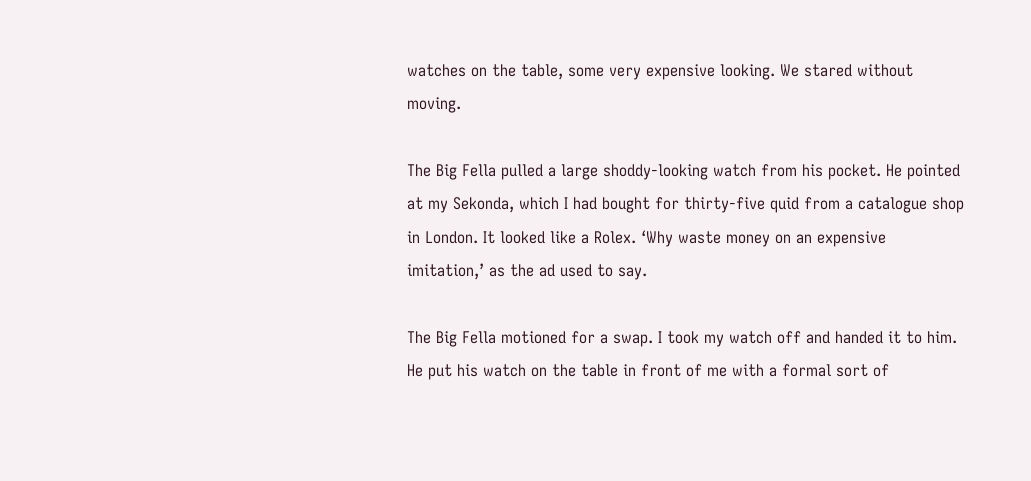watches on the table, some very expensive looking. We stared without moving.

The Big Fella pulled a large shoddy-looking watch from his pocket. He pointed at my Sekonda, which I had bought for thirty-five quid from a catalogue shop in London. It looked like a Rolex. ‘Why waste money on an expensive imitation,’ as the ad used to say.

The Big Fella motioned for a swap. I took my watch off and handed it to him. He put his watch on the table in front of me with a formal sort of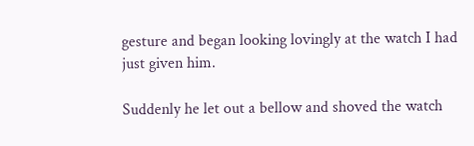gesture and began looking lovingly at the watch I had just given him.

Suddenly he let out a bellow and shoved the watch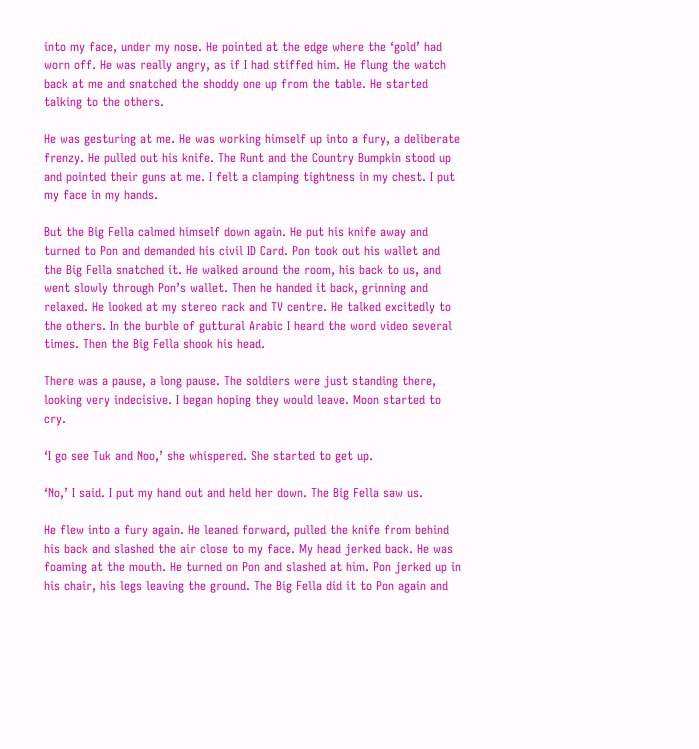into my face, under my nose. He pointed at the edge where the ‘gold’ had worn off. He was really angry, as if I had stiffed him. He flung the watch back at me and snatched the shoddy one up from the table. He started talking to the others.

He was gesturing at me. He was working himself up into a fury, a deliberate frenzy. He pulled out his knife. The Runt and the Country Bumpkin stood up and pointed their guns at me. I felt a clamping tightness in my chest. I put my face in my hands.

But the Big Fella calmed himself down again. He put his knife away and turned to Pon and demanded his civil ID Card. Pon took out his wallet and the Big Fella snatched it. He walked around the room, his back to us, and went slowly through Pon’s wallet. Then he handed it back, grinning and relaxed. He looked at my stereo rack and TV centre. He talked excitedly to the others. In the burble of guttural Arabic I heard the word video several times. Then the Big Fella shook his head.

There was a pause, a long pause. The soldiers were just standing there, looking very indecisive. I began hoping they would leave. Moon started to cry.

‘I go see Tuk and Noo,’ she whispered. She started to get up.

‘No,’ I said. I put my hand out and held her down. The Big Fella saw us.

He flew into a fury again. He leaned forward, pulled the knife from behind his back and slashed the air close to my face. My head jerked back. He was foaming at the mouth. He turned on Pon and slashed at him. Pon jerked up in his chair, his legs leaving the ground. The Big Fella did it to Pon again and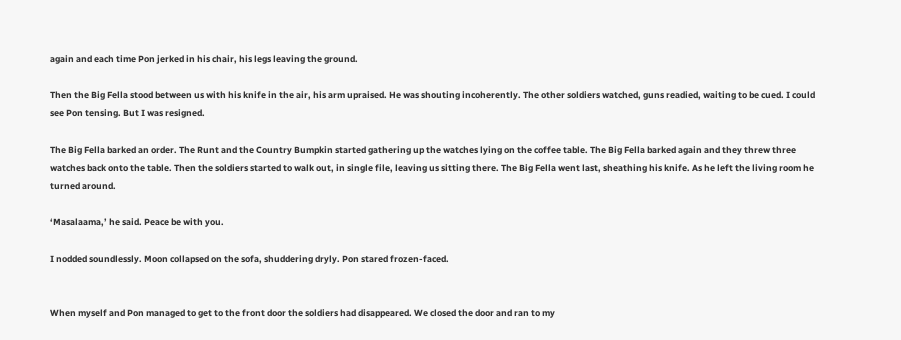again and each time Pon jerked in his chair, his legs leaving the ground.

Then the Big Fella stood between us with his knife in the air, his arm upraised. He was shouting incoherently. The other soldiers watched, guns readied, waiting to be cued. I could see Pon tensing. But I was resigned.

The Big Fella barked an order. The Runt and the Country Bumpkin started gathering up the watches lying on the coffee table. The Big Fella barked again and they threw three watches back onto the table. Then the soldiers started to walk out, in single file, leaving us sitting there. The Big Fella went last, sheathing his knife. As he left the living room he turned around.

‘Masalaama,’ he said. Peace be with you.

I nodded soundlessly. Moon collapsed on the sofa, shuddering dryly. Pon stared frozen-faced.


When myself and Pon managed to get to the front door the soldiers had disappeared. We closed the door and ran to my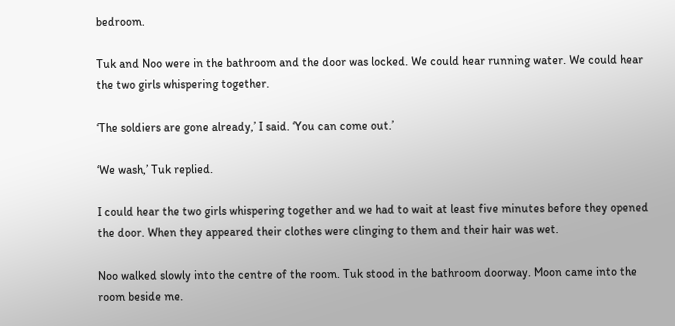bedroom.

Tuk and Noo were in the bathroom and the door was locked. We could hear running water. We could hear the two girls whispering together.

‘The soldiers are gone already,’ I said. ‘You can come out.’

‘We wash,’ Tuk replied.

I could hear the two girls whispering together and we had to wait at least five minutes before they opened the door. When they appeared their clothes were clinging to them and their hair was wet.

Noo walked slowly into the centre of the room. Tuk stood in the bathroom doorway. Moon came into the room beside me.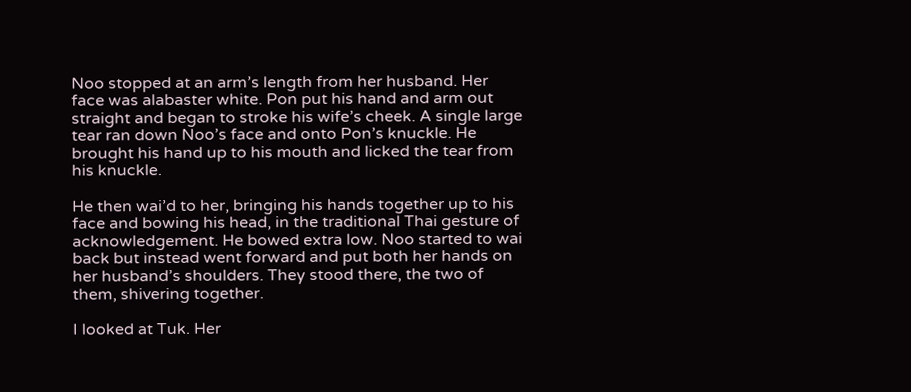Noo stopped at an arm’s length from her husband. Her face was alabaster white. Pon put his hand and arm out straight and began to stroke his wife’s cheek. A single large tear ran down Noo’s face and onto Pon’s knuckle. He brought his hand up to his mouth and licked the tear from his knuckle.

He then wai’d to her, bringing his hands together up to his face and bowing his head, in the traditional Thai gesture of acknowledgement. He bowed extra low. Noo started to wai back but instead went forward and put both her hands on her husband’s shoulders. They stood there, the two of them, shivering together.

I looked at Tuk. Her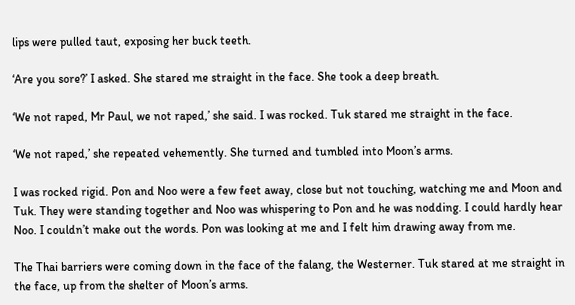lips were pulled taut, exposing her buck teeth.

‘Are you sore?’ I asked. She stared me straight in the face. She took a deep breath.

‘We not raped, Mr Paul, we not raped,’ she said. I was rocked. Tuk stared me straight in the face.

‘We not raped,’ she repeated vehemently. She turned and tumbled into Moon’s arms.

I was rocked rigid. Pon and Noo were a few feet away, close but not touching, watching me and Moon and Tuk. They were standing together and Noo was whispering to Pon and he was nodding. I could hardly hear Noo. I couldn’t make out the words. Pon was looking at me and I felt him drawing away from me.

The Thai barriers were coming down in the face of the falang, the Westerner. Tuk stared at me straight in the face, up from the shelter of Moon’s arms.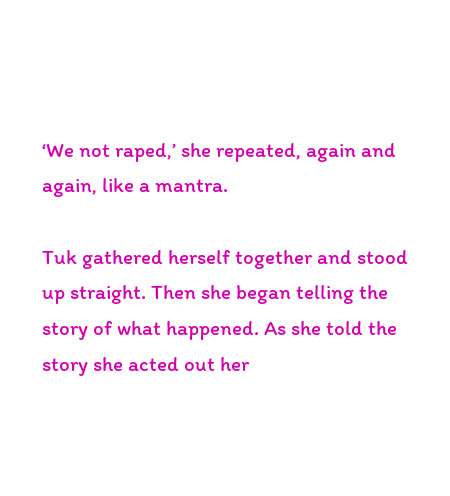‘We not raped,’ she repeated, again and again, like a mantra.

Tuk gathered herself together and stood up straight. Then she began telling the story of what happened. As she told the story she acted out her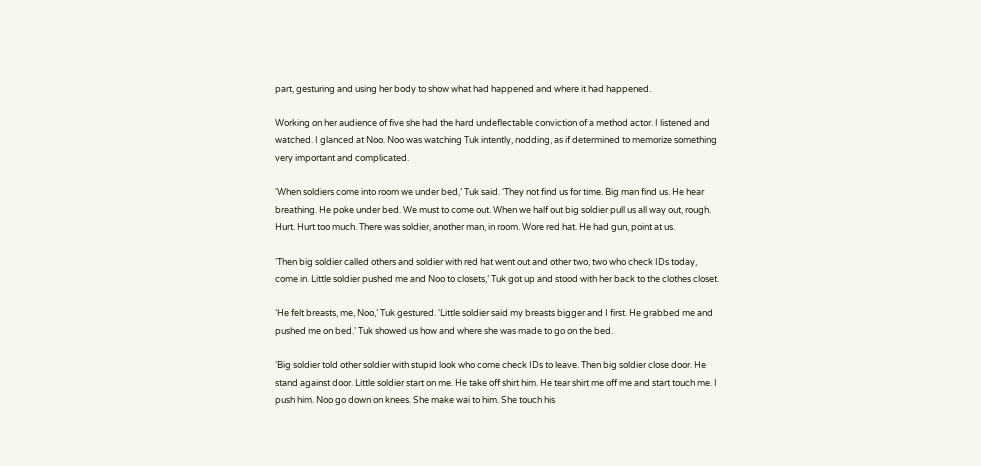part, gesturing and using her body to show what had happened and where it had happened.

Working on her audience of five she had the hard undeflectable conviction of a method actor. I listened and watched. I glanced at Noo. Noo was watching Tuk intently, nodding, as if determined to memorize something very important and complicated.

‘When soldiers come into room we under bed,’ Tuk said. ‘They not find us for time. Big man find us. He hear breathing. He poke under bed. We must to come out. When we half out big soldier pull us all way out, rough. Hurt. Hurt too much. There was soldier, another man, in room. Wore red hat. He had gun, point at us.

‘Then big soldier called others and soldier with red hat went out and other two, two who check IDs today, come in. Little soldier pushed me and Noo to closets,’ Tuk got up and stood with her back to the clothes closet.

‘He felt breasts, me, Noo,’ Tuk gestured. ‘Little soldier said my breasts bigger and I first. He grabbed me and pushed me on bed.’ Tuk showed us how and where she was made to go on the bed.

‘Big soldier told other soldier with stupid look who come check IDs to leave. Then big soldier close door. He stand against door. Little soldier start on me. He take off shirt him. He tear shirt me off me and start touch me. I push him. Noo go down on knees. She make wai to him. She touch his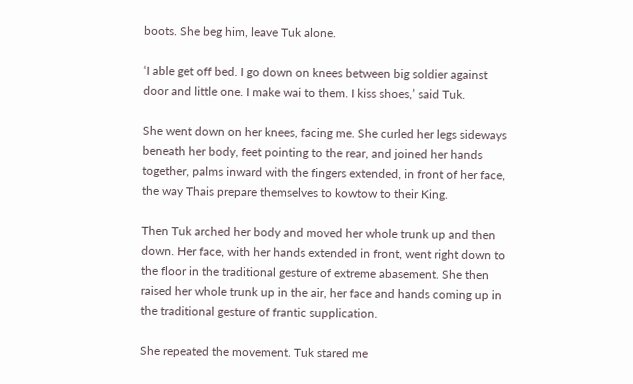boots. She beg him, leave Tuk alone.

‘I able get off bed. I go down on knees between big soldier against door and little one. I make wai to them. I kiss shoes,’ said Tuk.

She went down on her knees, facing me. She curled her legs sideways beneath her body, feet pointing to the rear, and joined her hands together, palms inward with the fingers extended, in front of her face, the way Thais prepare themselves to kowtow to their King.

Then Tuk arched her body and moved her whole trunk up and then down. Her face, with her hands extended in front, went right down to the floor in the traditional gesture of extreme abasement. She then raised her whole trunk up in the air, her face and hands coming up in the traditional gesture of frantic supplication.

She repeated the movement. Tuk stared me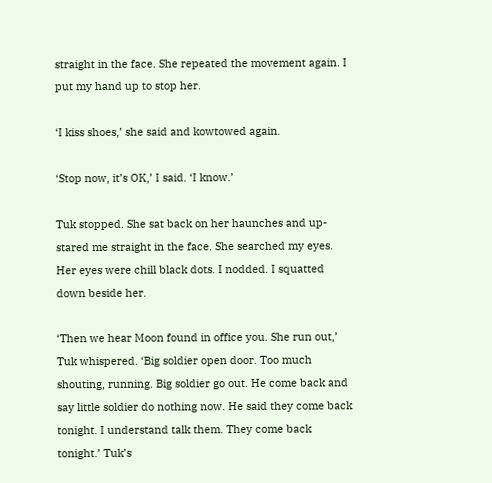straight in the face. She repeated the movement again. I put my hand up to stop her.

‘I kiss shoes,’ she said and kowtowed again.

‘Stop now, it’s OK,’ I said. ‘I know.’

Tuk stopped. She sat back on her haunches and up-stared me straight in the face. She searched my eyes. Her eyes were chill black dots. I nodded. I squatted down beside her.

‘Then we hear Moon found in office you. She run out,’ Tuk whispered. ‘Big soldier open door. Too much shouting, running. Big soldier go out. He come back and say little soldier do nothing now. He said they come back tonight. I understand talk them. They come back tonight.’ Tuk’s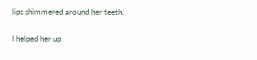lips shimmered around her teeth.

I helped her up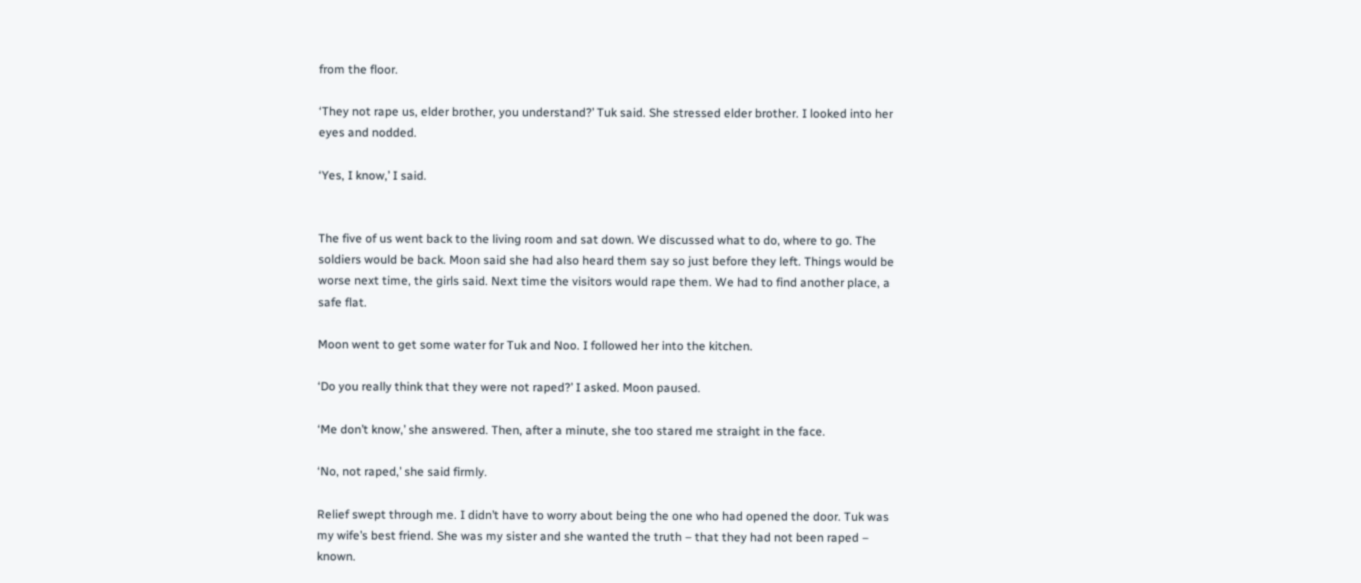from the floor.

‘They not rape us, elder brother, you understand?’ Tuk said. She stressed elder brother. I looked into her eyes and nodded.

‘Yes, I know,’ I said.


The five of us went back to the living room and sat down. We discussed what to do, where to go. The soldiers would be back. Moon said she had also heard them say so just before they left. Things would be worse next time, the girls said. Next time the visitors would rape them. We had to find another place, a safe flat.

Moon went to get some water for Tuk and Noo. I followed her into the kitchen.

‘Do you really think that they were not raped?’ I asked. Moon paused.

‘Me don’t know,’ she answered. Then, after a minute, she too stared me straight in the face.

‘No, not raped,’ she said firmly.

Relief swept through me. I didn’t have to worry about being the one who had opened the door. Tuk was my wife’s best friend. She was my sister and she wanted the truth – that they had not been raped – known.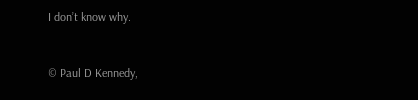I don’t know why.


© Paul D Kennedy,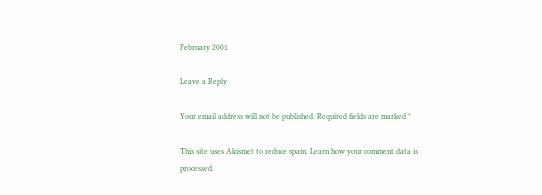February 2001

Leave a Reply

Your email address will not be published. Required fields are marked *

This site uses Akismet to reduce spam. Learn how your comment data is processed.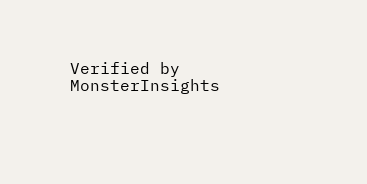Verified by MonsterInsights